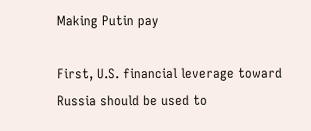Making Putin pay

First, U.S. financial leverage toward Russia should be used to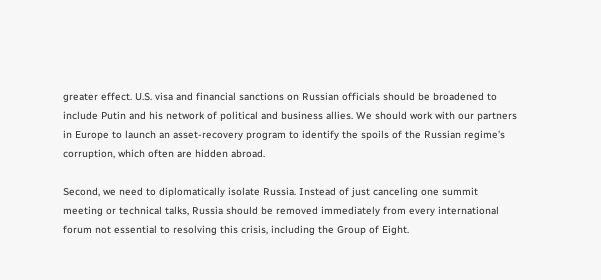greater effect. U.S. visa and financial sanctions on Russian officials should be broadened to include Putin and his network of political and business allies. We should work with our partners in Europe to launch an asset-recovery program to identify the spoils of the Russian regime’s corruption, which often are hidden abroad.

Second, we need to diplomatically isolate Russia. Instead of just canceling one summit meeting or technical talks, Russia should be removed immediately from every international forum not essential to resolving this crisis, including the Group of Eight.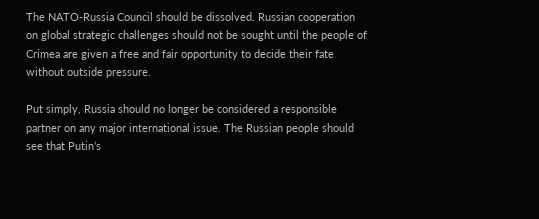The NATO-Russia Council should be dissolved. Russian cooperation on global strategic challenges should not be sought until the people of Crimea are given a free and fair opportunity to decide their fate without outside pressure.

Put simply, Russia should no longer be considered a responsible partner on any major international issue. The Russian people should see that Putin’s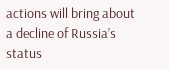actions will bring about a decline of Russia’s status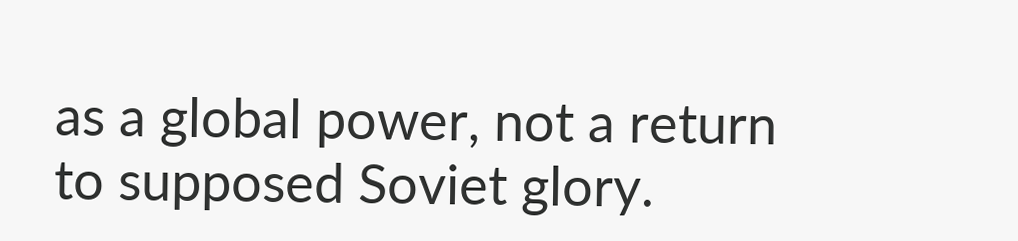as a global power, not a return to supposed Soviet glory.